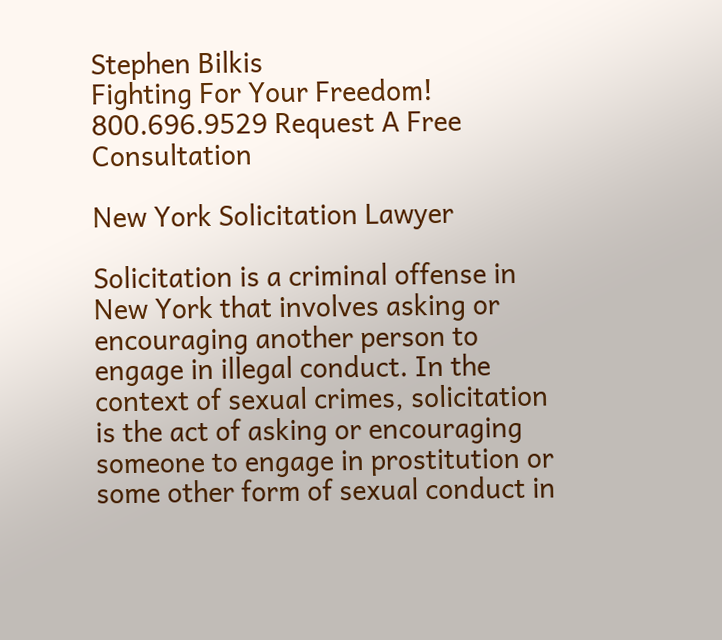Stephen Bilkis
Fighting For Your Freedom! 800.696.9529 Request A Free Consultation

New York Solicitation Lawyer

Solicitation is a criminal offense in New York that involves asking or encouraging another person to engage in illegal conduct. In the context of sexual crimes, solicitation is the act of asking or encouraging someone to engage in prostitution or some other form of sexual conduct in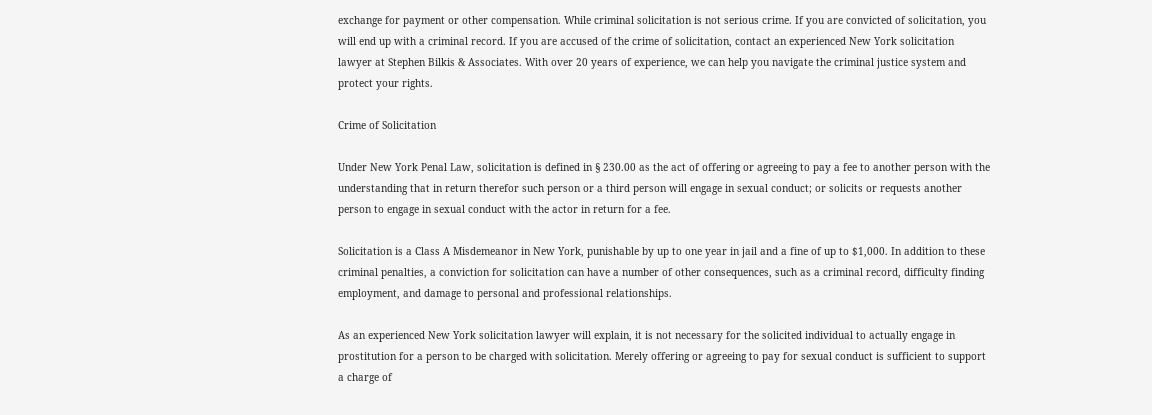exchange for payment or other compensation. While criminal solicitation is not serious crime. If you are convicted of solicitation, you will end up with a criminal record. If you are accused of the crime of solicitation, contact an experienced New York solicitation lawyer at Stephen Bilkis & Associates. With over 20 years of experience, we can help you navigate the criminal justice system and protect your rights.

Crime of Solicitation

Under New York Penal Law, solicitation is defined in § 230.00 as the act of offering or agreeing to pay a fee to another person with the understanding that in return therefor such person or a third person will engage in sexual conduct; or solicits or requests another person to engage in sexual conduct with the actor in return for a fee.

Solicitation is a Class A Misdemeanor in New York, punishable by up to one year in jail and a fine of up to $1,000. In addition to these criminal penalties, a conviction for solicitation can have a number of other consequences, such as a criminal record, difficulty finding employment, and damage to personal and professional relationships.

As an experienced New York solicitation lawyer will explain, it is not necessary for the solicited individual to actually engage in prostitution for a person to be charged with solicitation. Merely offering or agreeing to pay for sexual conduct is sufficient to support a charge of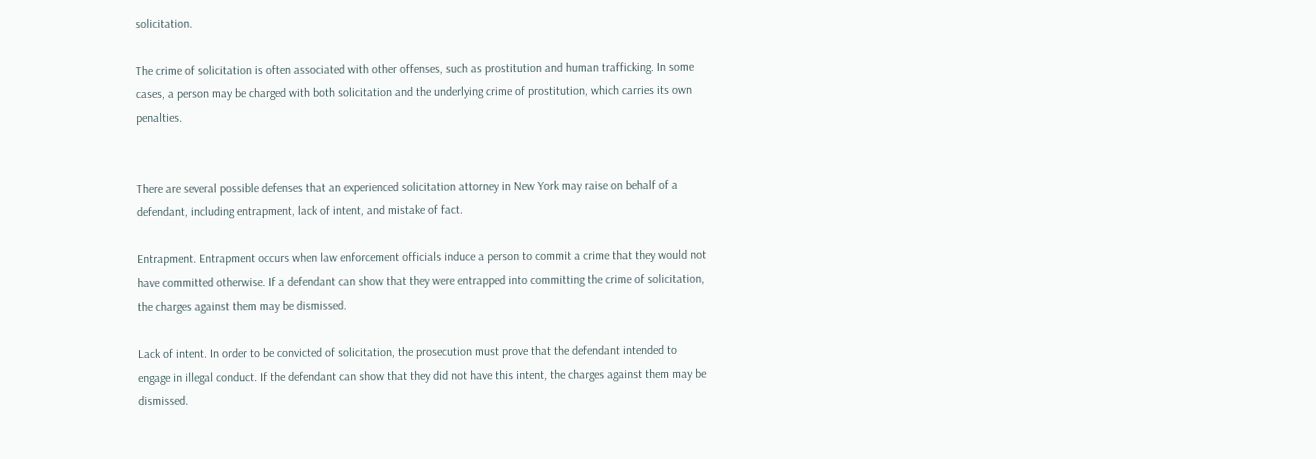solicitation.

The crime of solicitation is often associated with other offenses, such as prostitution and human trafficking. In some cases, a person may be charged with both solicitation and the underlying crime of prostitution, which carries its own penalties.


There are several possible defenses that an experienced solicitation attorney in New York may raise on behalf of a defendant, including entrapment, lack of intent, and mistake of fact.

Entrapment. Entrapment occurs when law enforcement officials induce a person to commit a crime that they would not have committed otherwise. If a defendant can show that they were entrapped into committing the crime of solicitation, the charges against them may be dismissed.

Lack of intent. In order to be convicted of solicitation, the prosecution must prove that the defendant intended to engage in illegal conduct. If the defendant can show that they did not have this intent, the charges against them may be dismissed.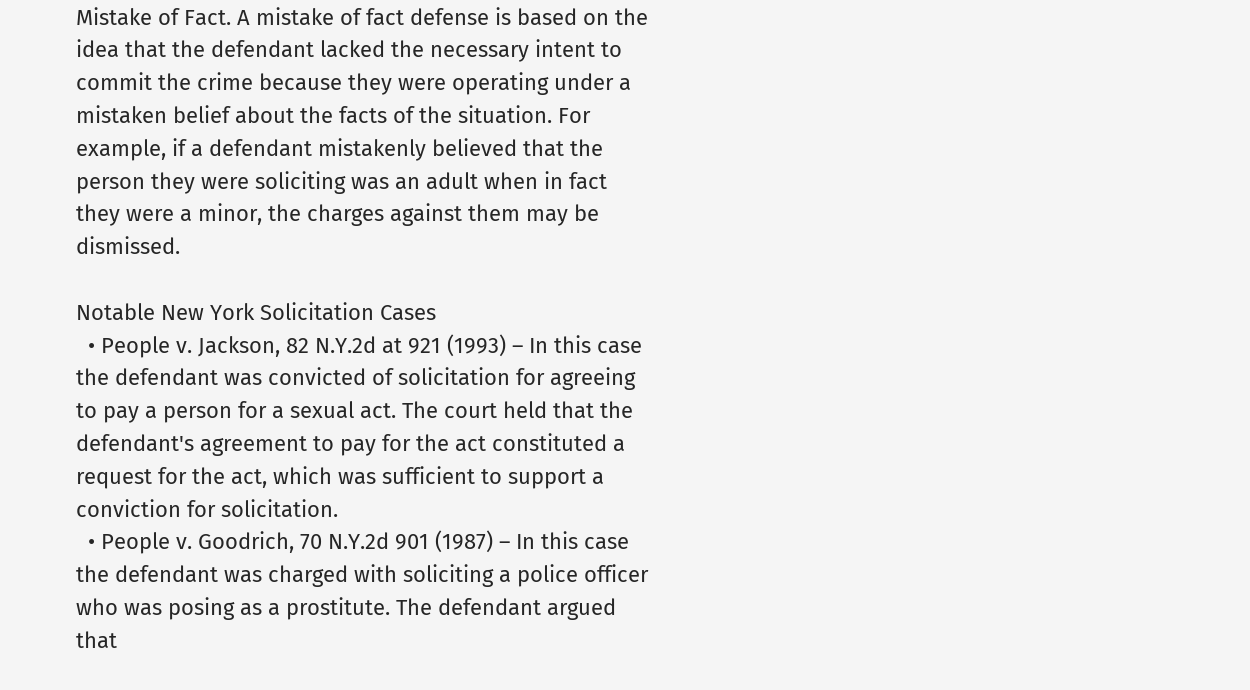Mistake of Fact. A mistake of fact defense is based on the idea that the defendant lacked the necessary intent to commit the crime because they were operating under a mistaken belief about the facts of the situation. For example, if a defendant mistakenly believed that the person they were soliciting was an adult when in fact they were a minor, the charges against them may be dismissed.

Notable New York Solicitation Cases
  • People v. Jackson, 82 N.Y.2d at 921 (1993) – In this case the defendant was convicted of solicitation for agreeing to pay a person for a sexual act. The court held that the defendant's agreement to pay for the act constituted a request for the act, which was sufficient to support a conviction for solicitation.
  • People v. Goodrich, 70 N.Y.2d 901 (1987) – In this case the defendant was charged with soliciting a police officer who was posing as a prostitute. The defendant argued that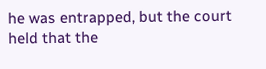he was entrapped, but the court held that the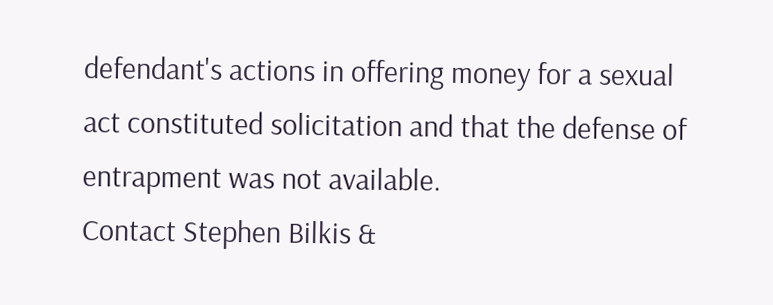defendant's actions in offering money for a sexual act constituted solicitation and that the defense of entrapment was not available.
Contact Stephen Bilkis &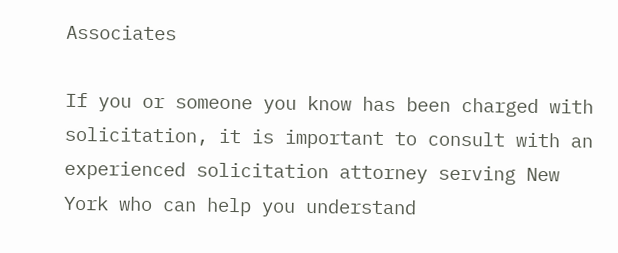Associates

If you or someone you know has been charged with solicitation, it is important to consult with an experienced solicitation attorney serving New York who can help you understand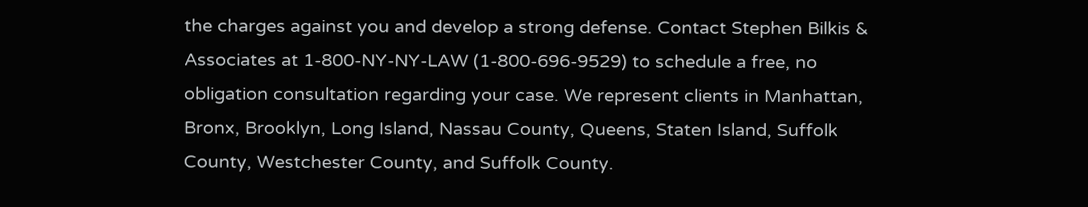the charges against you and develop a strong defense. Contact Stephen Bilkis & Associates at 1-800-NY-NY-LAW (1-800-696-9529) to schedule a free, no obligation consultation regarding your case. We represent clients in Manhattan, Bronx, Brooklyn, Long Island, Nassau County, Queens, Staten Island, Suffolk County, Westchester County, and Suffolk County.